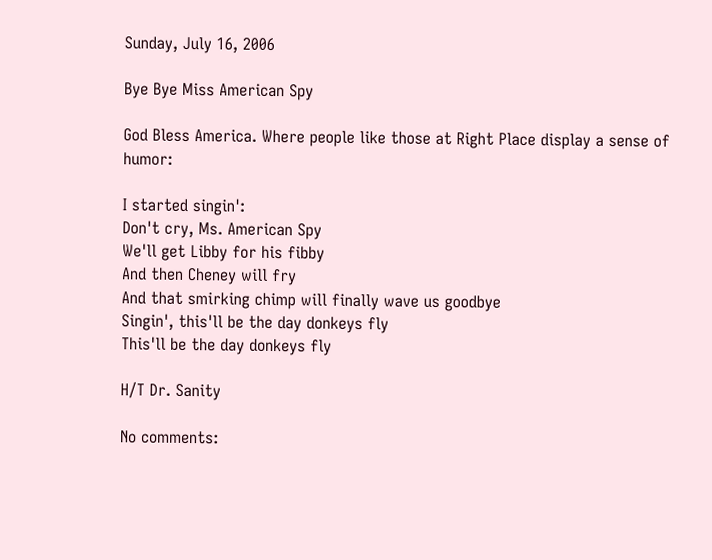Sunday, July 16, 2006

Bye Bye Miss American Spy

God Bless America. Where people like those at Right Place display a sense of humor:

I started singin':
Don't cry, Ms. American Spy
We'll get Libby for his fibby
And then Cheney will fry
And that smirking chimp will finally wave us goodbye
Singin', this'll be the day donkeys fly
This'll be the day donkeys fly

H/T Dr. Sanity

No comments: